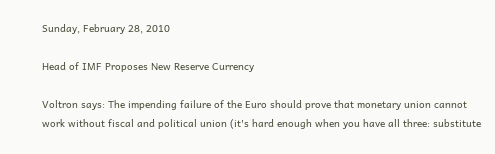Sunday, February 28, 2010

Head of IMF Proposes New Reserve Currency

Voltron says: The impending failure of the Euro should prove that monetary union cannot work without fiscal and political union (it's hard enough when you have all three: substitute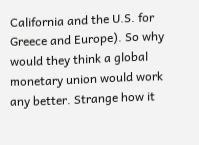California and the U.S. for Greece and Europe). So why would they think a global monetary union would work any better. Strange how it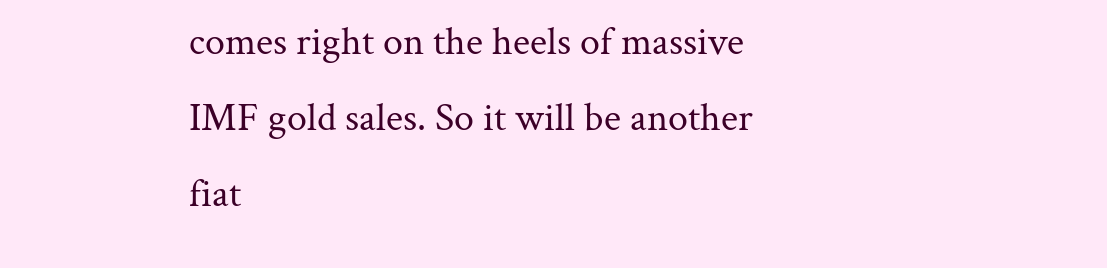comes right on the heels of massive IMF gold sales. So it will be another fiat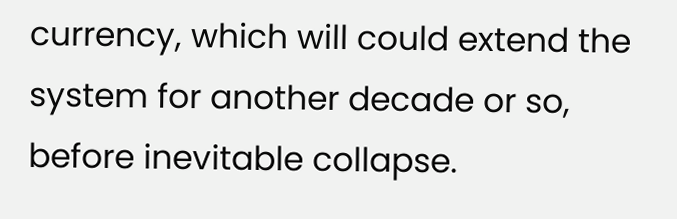currency, which will could extend the system for another decade or so, before inevitable collapse.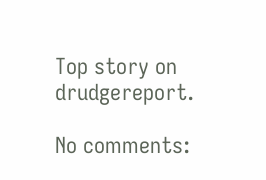Top story on drudgereport.

No comments: